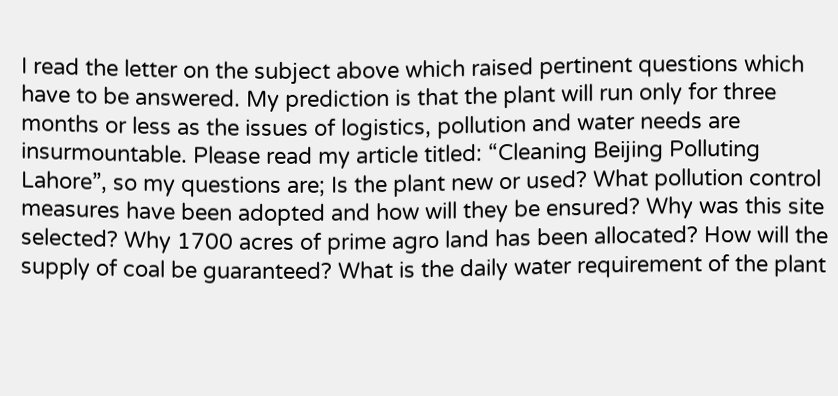I read the letter on the subject above which raised pertinent questions which have to be answered. My prediction is that the plant will run only for three months or less as the issues of logistics, pollution and water needs are insurmountable. Please read my article titled: “Cleaning Beijing Polluting Lahore”, so my questions are; Is the plant new or used? What pollution control measures have been adopted and how will they be ensured? Why was this site selected? Why 1700 acres of prime agro land has been allocated? How will the supply of coal be guaranteed? What is the daily water requirement of the plant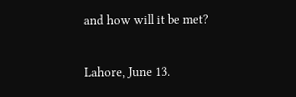and how will it be met?


Lahore, June 13.